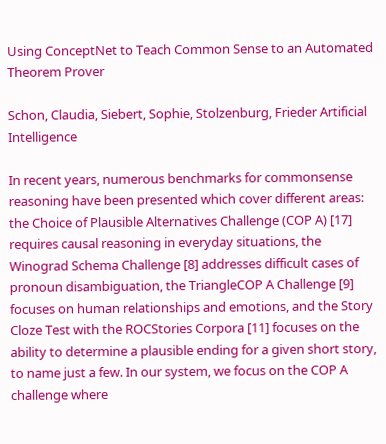Using ConceptNet to Teach Common Sense to an Automated Theorem Prover

Schon, Claudia, Siebert, Sophie, Stolzenburg, Frieder Artificial Intelligence

In recent years, numerous benchmarks for commonsense reasoning have been presented which cover different areas: the Choice of Plausible Alternatives Challenge (COP A) [17] requires causal reasoning in everyday situations, the Winograd Schema Challenge [8] addresses difficult cases of pronoun disambiguation, the TriangleCOP A Challenge [9] focuses on human relationships and emotions, and the Story Cloze Test with the ROCStories Corpora [11] focuses on the ability to determine a plausible ending for a given short story, to name just a few. In our system, we focus on the COP A challenge where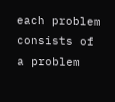each problem consists of a problem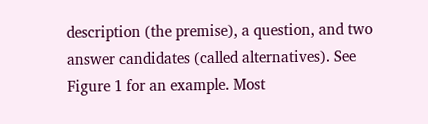description (the premise), a question, and two answer candidates (called alternatives). See Figure 1 for an example. Most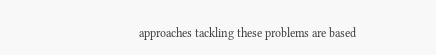approaches tackling these problems are based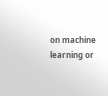on machine learning or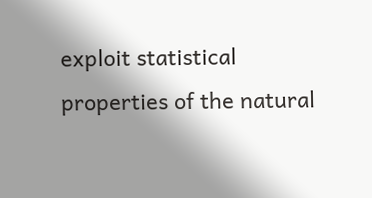exploit statistical properties of the natural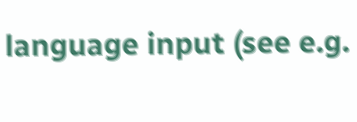language input (see e.g.